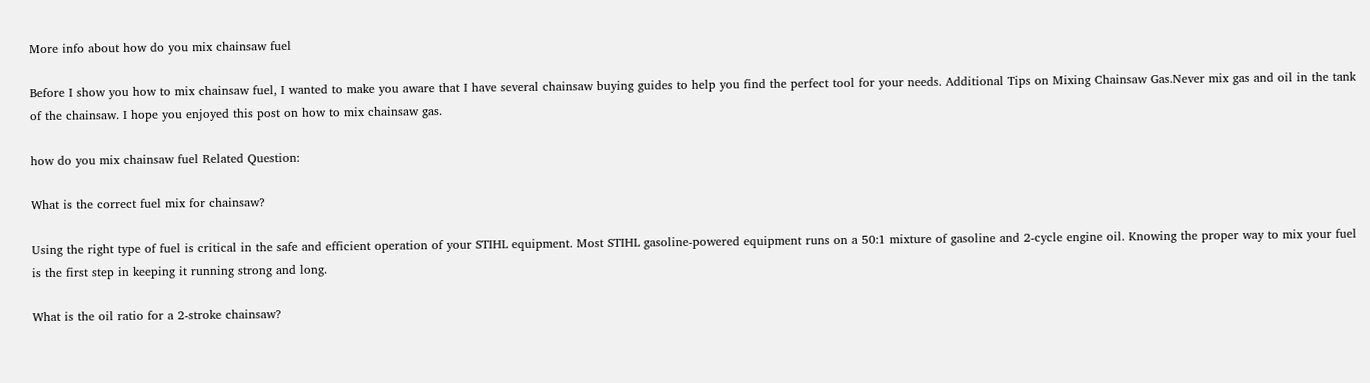More info about how do you mix chainsaw fuel

Before I show you how to mix chainsaw fuel, I wanted to make you aware that I have several chainsaw buying guides to help you find the perfect tool for your needs. Additional Tips on Mixing Chainsaw Gas.Never mix gas and oil in the tank of the chainsaw. I hope you enjoyed this post on how to mix chainsaw gas.

how do you mix chainsaw fuel Related Question:

What is the correct fuel mix for chainsaw?

Using the right type of fuel is critical in the safe and efficient operation of your STIHL equipment. Most STIHL gasoline-powered equipment runs on a 50:1 mixture of gasoline and 2-cycle engine oil. Knowing the proper way to mix your fuel is the first step in keeping it running strong and long.

What is the oil ratio for a 2-stroke chainsaw?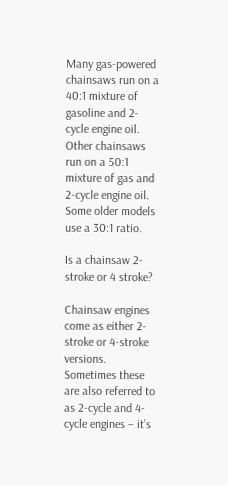Many gas-powered chainsaws run on a 40:1 mixture of gasoline and 2-cycle engine oil. Other chainsaws run on a 50:1 mixture of gas and 2-cycle engine oil. Some older models use a 30:1 ratio.

Is a chainsaw 2-stroke or 4 stroke?

Chainsaw engines come as either 2-stroke or 4-stroke versions. Sometimes these are also referred to as 2-cycle and 4-cycle engines – it’s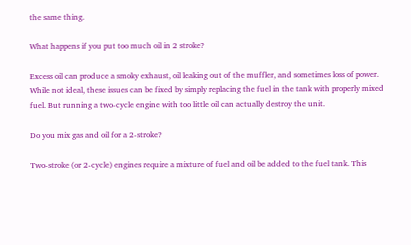the same thing.

What happens if you put too much oil in 2 stroke?

Excess oil can produce a smoky exhaust, oil leaking out of the muffler, and sometimes loss of power. While not ideal, these issues can be fixed by simply replacing the fuel in the tank with properly mixed fuel. But running a two-cycle engine with too little oil can actually destroy the unit.

Do you mix gas and oil for a 2-stroke?

Two-stroke (or 2-cycle) engines require a mixture of fuel and oil be added to the fuel tank. This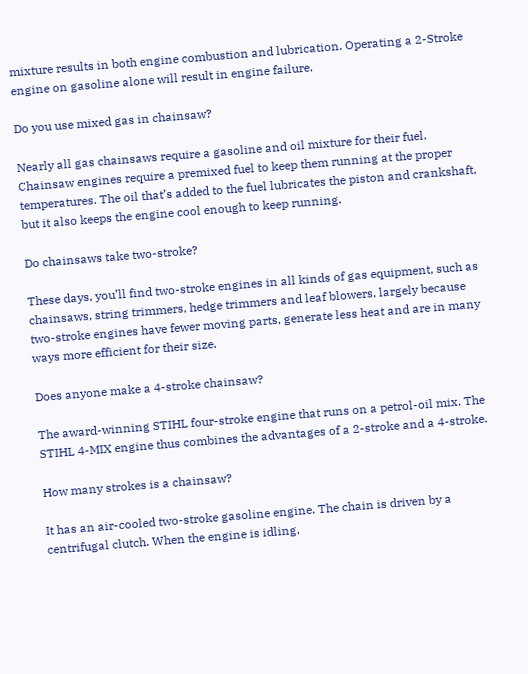mixture results in both engine combustion and lubrication. Operating a 2-Stroke engine on gasoline alone will result in engine failure.

Do you use mixed gas in chainsaw?

Nearly all gas chainsaws require a gasoline and oil mixture for their fuel. Chainsaw engines require a premixed fuel to keep them running at the proper temperatures. The oil that’s added to the fuel lubricates the piston and crankshaft, but it also keeps the engine cool enough to keep running.

Do chainsaws take two-stroke?

These days, you’ll find two-stroke engines in all kinds of gas equipment, such as chainsaws, string trimmers, hedge trimmers and leaf blowers, largely because two-stroke engines have fewer moving parts, generate less heat and are in many ways more efficient for their size.

Does anyone make a 4-stroke chainsaw?

The award-winning STIHL four-stroke engine that runs on a petrol-oil mix. The STIHL 4-MIX engine thus combines the advantages of a 2-stroke and a 4-stroke.

How many strokes is a chainsaw?

It has an air-cooled two-stroke gasoline engine. The chain is driven by a centrifugal clutch. When the engine is idling,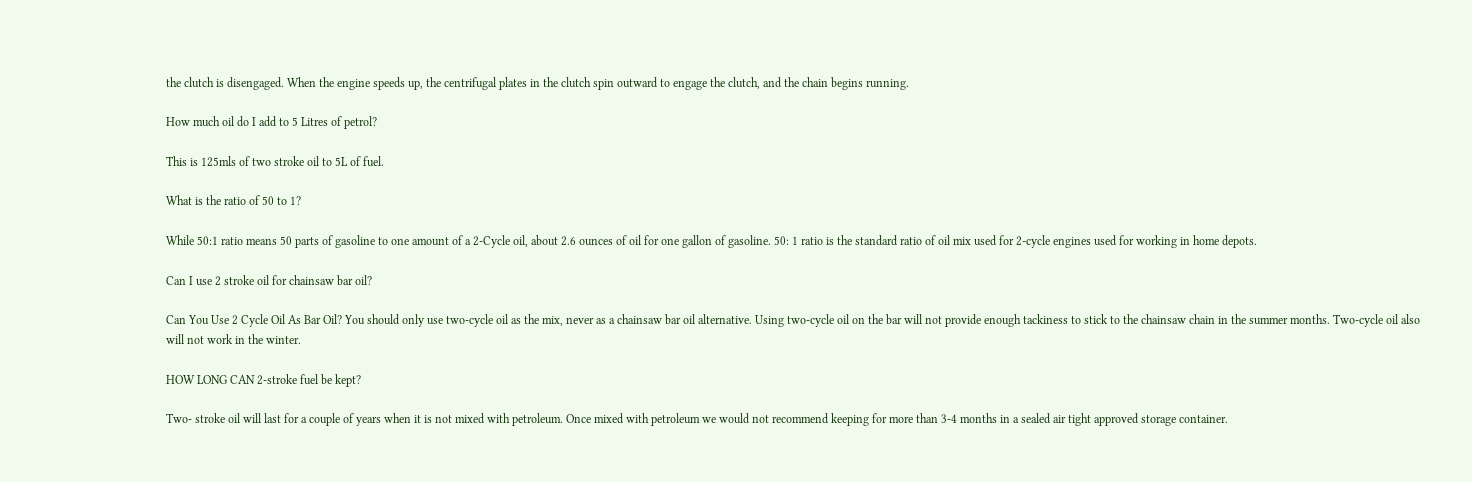the clutch is disengaged. When the engine speeds up, the centrifugal plates in the clutch spin outward to engage the clutch, and the chain begins running.

How much oil do I add to 5 Litres of petrol?

This is 125mls of two stroke oil to 5L of fuel.

What is the ratio of 50 to 1?

While 50:1 ratio means 50 parts of gasoline to one amount of a 2-Cycle oil, about 2.6 ounces of oil for one gallon of gasoline. 50: 1 ratio is the standard ratio of oil mix used for 2-cycle engines used for working in home depots.

Can I use 2 stroke oil for chainsaw bar oil?

Can You Use 2 Cycle Oil As Bar Oil? You should only use two-cycle oil as the mix, never as a chainsaw bar oil alternative. Using two-cycle oil on the bar will not provide enough tackiness to stick to the chainsaw chain in the summer months. Two-cycle oil also will not work in the winter.

HOW LONG CAN 2-stroke fuel be kept?

Two- stroke oil will last for a couple of years when it is not mixed with petroleum. Once mixed with petroleum we would not recommend keeping for more than 3-4 months in a sealed air tight approved storage container.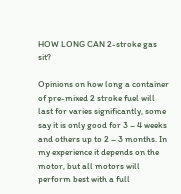HOW LONG CAN 2-stroke gas sit?

Opinions on how long a container of pre-mixed 2 stroke fuel will last for varies significantly, some say it is only good for 3 – 4 weeks and others up to 2 – 3 months. In my experience it depends on the motor, but all motors will perform best with a full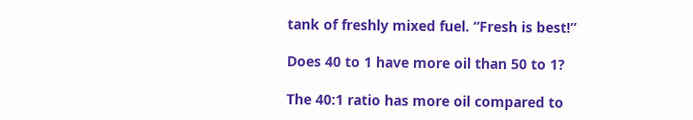tank of freshly mixed fuel. “Fresh is best!”

Does 40 to 1 have more oil than 50 to 1?

The 40:1 ratio has more oil compared to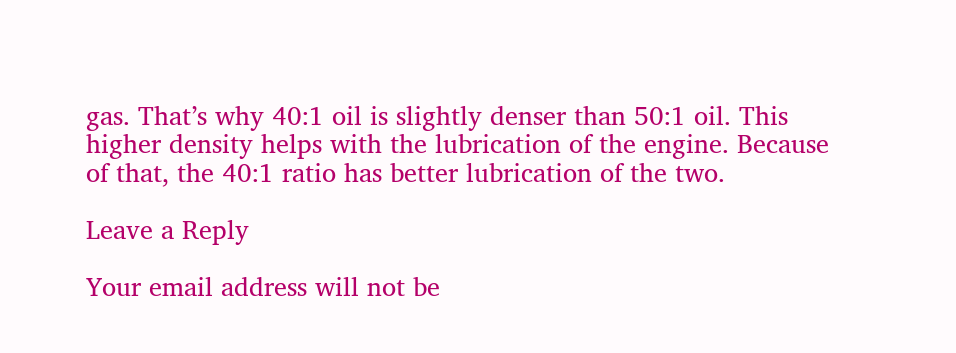gas. That’s why 40:1 oil is slightly denser than 50:1 oil. This higher density helps with the lubrication of the engine. Because of that, the 40:1 ratio has better lubrication of the two.

Leave a Reply

Your email address will not be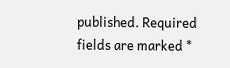published. Required fields are marked *